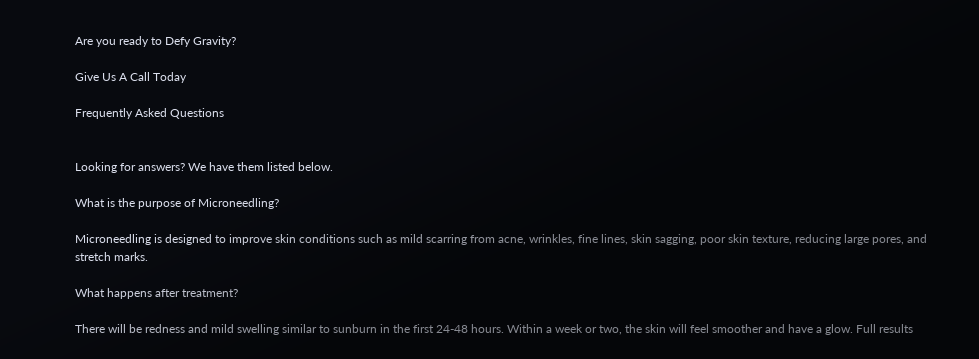Are you ready to Defy Gravity?

Give Us A Call Today

Frequently Asked Questions


Looking for answers? We have them listed below.

What is the purpose of Microneedling?

Microneedling is designed to improve skin conditions such as mild scarring from acne, wrinkles, fine lines, skin sagging, poor skin texture, reducing large pores, and stretch marks.

What happens after treatment?

There will be redness and mild swelling similar to sunburn in the first 24-48 hours. Within a week or two, the skin will feel smoother and have a glow. Full results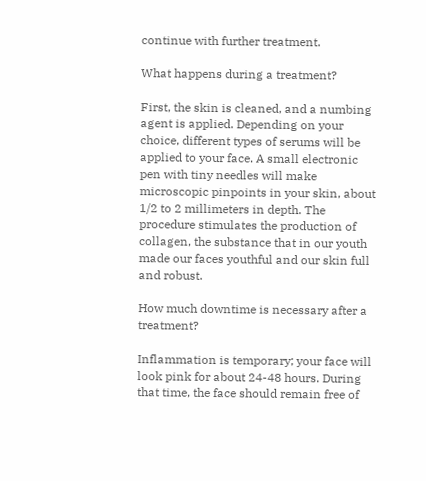continue with further treatment.

What happens during a treatment?

First, the skin is cleaned, and a numbing agent is applied. Depending on your choice, different types of serums will be applied to your face. A small electronic pen with tiny needles will make microscopic pinpoints in your skin, about 1/2 to 2 millimeters in depth. The procedure stimulates the production of collagen, the substance that in our youth made our faces youthful and our skin full and robust.

How much downtime is necessary after a treatment?

Inflammation is temporary; your face will look pink for about 24-48 hours. During that time, the face should remain free of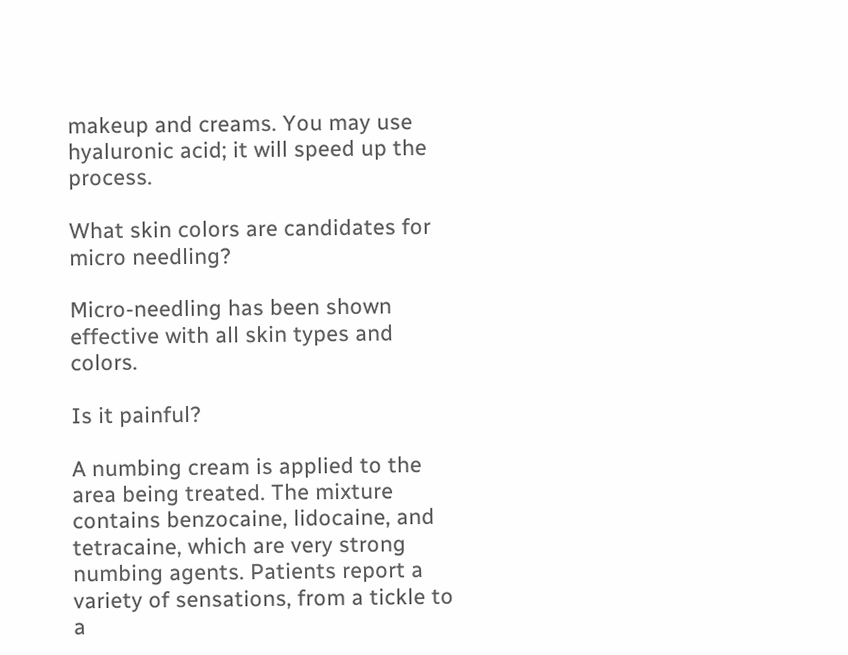makeup and creams. You may use hyaluronic acid; it will speed up the process.

What skin colors are candidates for micro needling?

Micro-needling has been shown effective with all skin types and colors.

Is it painful?

A numbing cream is applied to the area being treated. The mixture contains benzocaine, lidocaine, and tetracaine, which are very strong numbing agents. Patients report a variety of sensations, from a tickle to a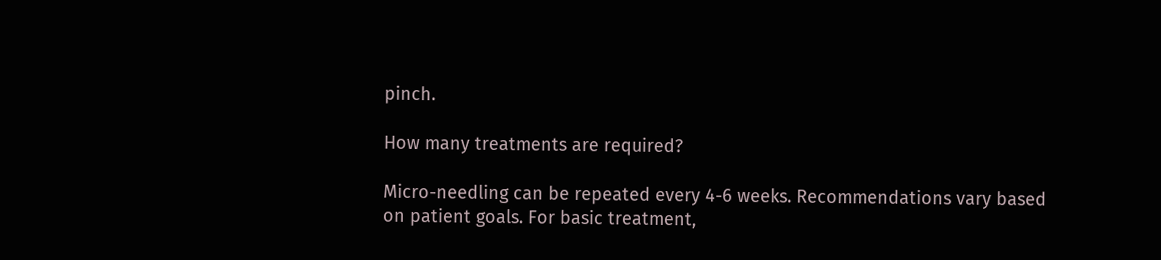pinch.

How many treatments are required?

Micro-needling can be repeated every 4-6 weeks. Recommendations vary based on patient goals. For basic treatment,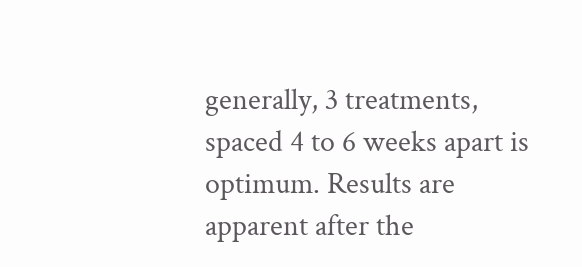generally, 3 treatments, spaced 4 to 6 weeks apart is optimum. Results are apparent after the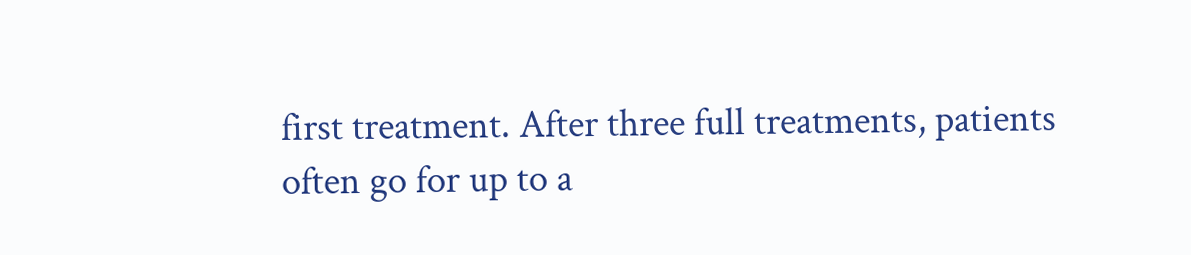first treatment. After three full treatments, patients often go for up to a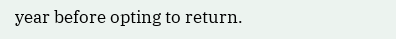year before opting to return.